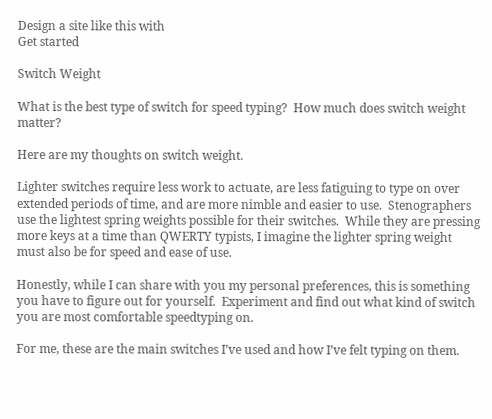Design a site like this with
Get started

Switch Weight

What is the best type of switch for speed typing?  How much does switch weight matter?

Here are my thoughts on switch weight.

Lighter switches require less work to actuate, are less fatiguing to type on over extended periods of time, and are more nimble and easier to use.  Stenographers use the lightest spring weights possible for their switches.  While they are pressing more keys at a time than QWERTY typists, I imagine the lighter spring weight must also be for speed and ease of use.

Honestly, while I can share with you my personal preferences, this is something you have to figure out for yourself.  Experiment and find out what kind of switch you are most comfortable speedtyping on.

For me, these are the main switches I’ve used and how I’ve felt typing on them.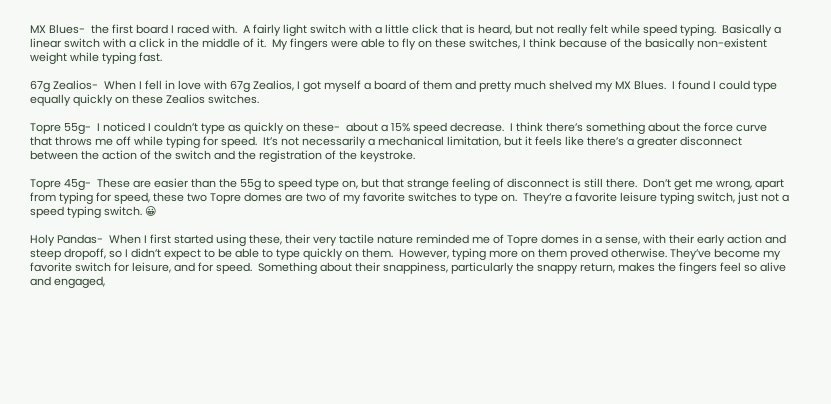MX Blues-  the first board I raced with.  A fairly light switch with a little click that is heard, but not really felt while speed typing.  Basically a linear switch with a click in the middle of it.  My fingers were able to fly on these switches, I think because of the basically non-existent weight while typing fast.

67g Zealios-  When I fell in love with 67g Zealios, I got myself a board of them and pretty much shelved my MX Blues.  I found I could type equally quickly on these Zealios switches.

Topre 55g-  I noticed I couldn’t type as quickly on these-  about a 15% speed decrease.  I think there’s something about the force curve that throws me off while typing for speed.  It’s not necessarily a mechanical limitation, but it feels like there’s a greater disconnect between the action of the switch and the registration of the keystroke.

Topre 45g-  These are easier than the 55g to speed type on, but that strange feeling of disconnect is still there.  Don’t get me wrong, apart from typing for speed, these two Topre domes are two of my favorite switches to type on.  They’re a favorite leisure typing switch, just not a speed typing switch. 😀

Holy Pandas-  When I first started using these, their very tactile nature reminded me of Topre domes in a sense, with their early action and steep dropoff, so I didn’t expect to be able to type quickly on them.  However, typing more on them proved otherwise. They’ve become my favorite switch for leisure, and for speed.  Something about their snappiness, particularly the snappy return, makes the fingers feel so alive and engaged,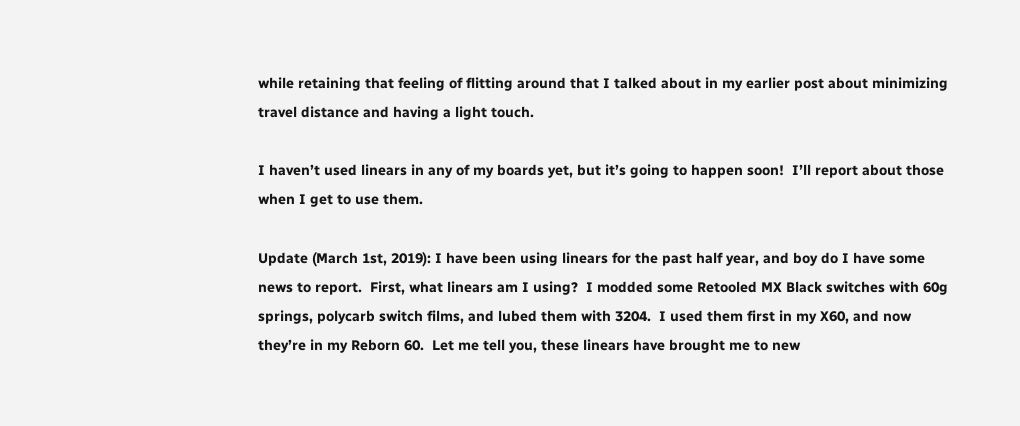while retaining that feeling of flitting around that I talked about in my earlier post about minimizing travel distance and having a light touch.

I haven’t used linears in any of my boards yet, but it’s going to happen soon!  I’ll report about those when I get to use them.

Update (March 1st, 2019): I have been using linears for the past half year, and boy do I have some news to report.  First, what linears am I using?  I modded some Retooled MX Black switches with 60g springs, polycarb switch films, and lubed them with 3204.  I used them first in my X60, and now they’re in my Reborn 60.  Let me tell you, these linears have brought me to new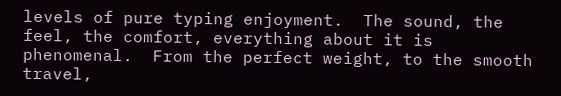levels of pure typing enjoyment.  The sound, the feel, the comfort, everything about it is phenomenal.  From the perfect weight, to the smooth travel,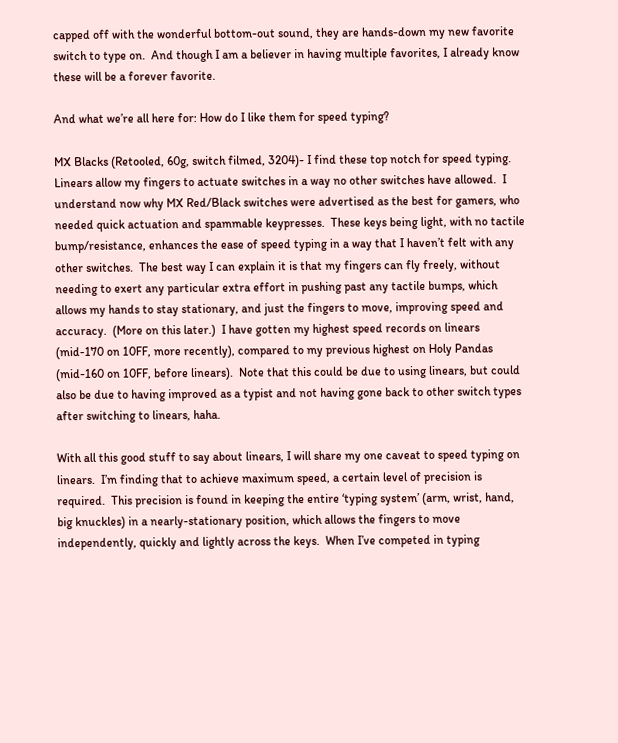capped off with the wonderful bottom-out sound, they are hands-down my new favorite switch to type on.  And though I am a believer in having multiple favorites, I already know these will be a forever favorite.

And what we’re all here for: How do I like them for speed typing?

MX Blacks (Retooled, 60g, switch filmed, 3204)- I find these top notch for speed typing.   Linears allow my fingers to actuate switches in a way no other switches have allowed.  I understand now why MX Red/Black switches were advertised as the best for gamers, who needed quick actuation and spammable keypresses.  These keys being light, with no tactile bump/resistance, enhances the ease of speed typing in a way that I haven’t felt with any other switches.  The best way I can explain it is that my fingers can fly freely, without needing to exert any particular extra effort in pushing past any tactile bumps, which allows my hands to stay stationary, and just the fingers to move, improving speed and accuracy.  (More on this later.)  I have gotten my highest speed records on linears (mid-170 on 10FF, more recently), compared to my previous highest on Holy Pandas (mid-160 on 10FF, before linears).  Note that this could be due to using linears, but could also be due to having improved as a typist and not having gone back to other switch types after switching to linears, haha.

With all this good stuff to say about linears, I will share my one caveat to speed typing on linears.  I’m finding that to achieve maximum speed, a certain level of precision is required.  This precision is found in keeping the entire ‘typing system’ (arm, wrist, hand, big knuckles) in a nearly-stationary position, which allows the fingers to move independently, quickly and lightly across the keys.  When I’ve competed in typing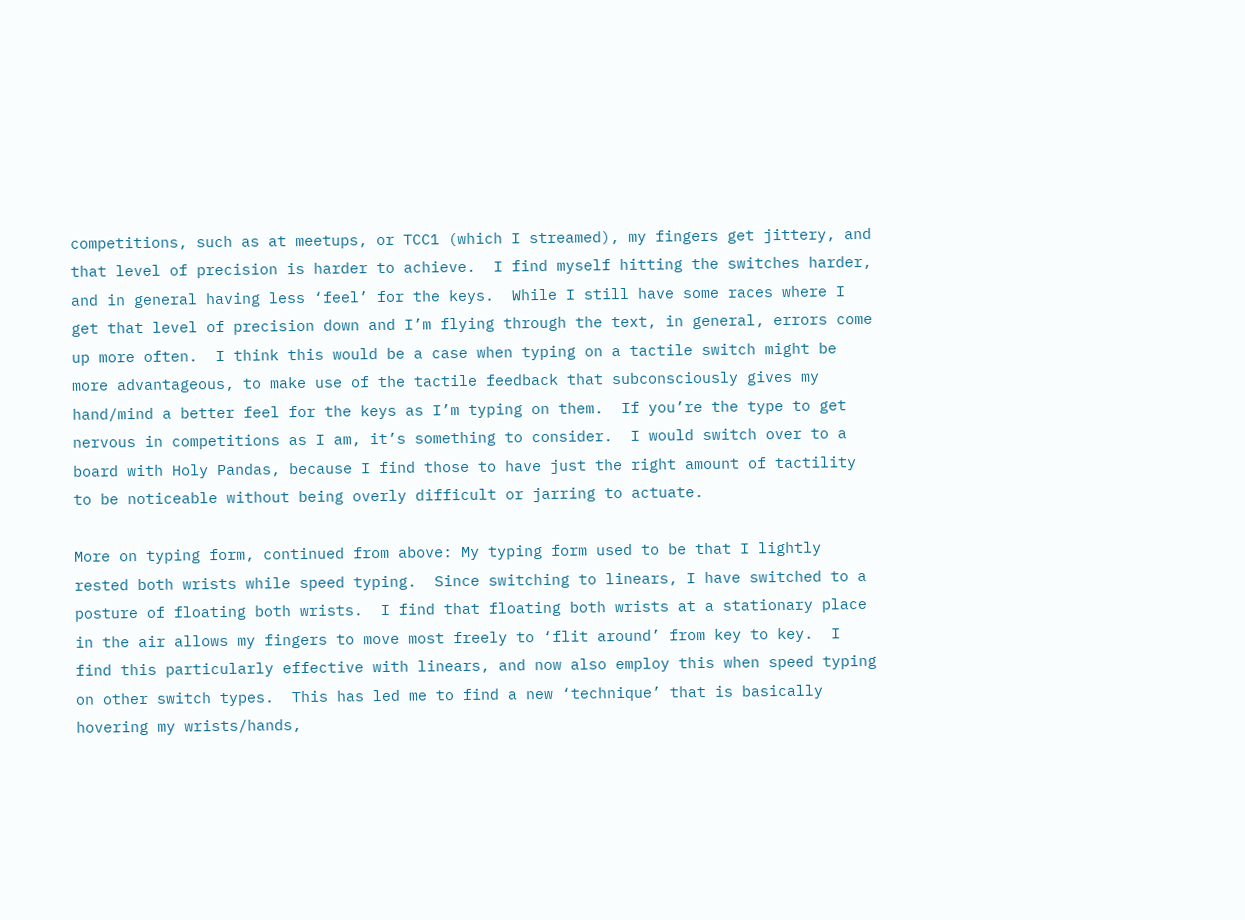competitions, such as at meetups, or TCC1 (which I streamed), my fingers get jittery, and that level of precision is harder to achieve.  I find myself hitting the switches harder, and in general having less ‘feel’ for the keys.  While I still have some races where I get that level of precision down and I’m flying through the text, in general, errors come up more often.  I think this would be a case when typing on a tactile switch might be more advantageous, to make use of the tactile feedback that subconsciously gives my hand/mind a better feel for the keys as I’m typing on them.  If you’re the type to get nervous in competitions as I am, it’s something to consider.  I would switch over to a board with Holy Pandas, because I find those to have just the right amount of tactility to be noticeable without being overly difficult or jarring to actuate.

More on typing form, continued from above: My typing form used to be that I lightly rested both wrists while speed typing.  Since switching to linears, I have switched to a posture of floating both wrists.  I find that floating both wrists at a stationary place in the air allows my fingers to move most freely to ‘flit around’ from key to key.  I find this particularly effective with linears, and now also employ this when speed typing on other switch types.  This has led me to find a new ‘technique’ that is basically hovering my wrists/hands,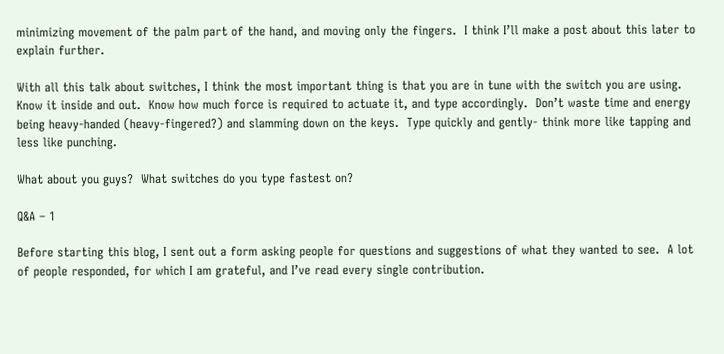minimizing movement of the palm part of the hand, and moving only the fingers.  I think I’ll make a post about this later to explain further.

With all this talk about switches, I think the most important thing is that you are in tune with the switch you are using.  Know it inside and out.  Know how much force is required to actuate it, and type accordingly.  Don’t waste time and energy being heavy-handed (heavy-fingered?) and slamming down on the keys.  Type quickly and gently- think more like tapping and less like punching.

What about you guys?  What switches do you type fastest on?

Q&A – 1

Before starting this blog, I sent out a form asking people for questions and suggestions of what they wanted to see.  A lot of people responded, for which I am grateful, and I’ve read every single contribution.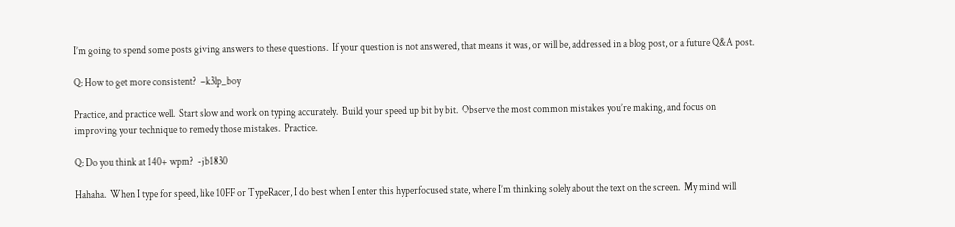I’m going to spend some posts giving answers to these questions.  If your question is not answered, that means it was, or will be, addressed in a blog post, or a future Q&A post.

Q: How to get more consistent?  –k3lp_boy

Practice, and practice well.  Start slow and work on typing accurately.  Build your speed up bit by bit.  Observe the most common mistakes you’re making, and focus on improving your technique to remedy those mistakes.  Practice.

Q: Do you think at 140+ wpm?  -jb1830

Hahaha.  When I type for speed, like 10FF or TypeRacer, I do best when I enter this hyperfocused state, where I’m thinking solely about the text on the screen.  My mind will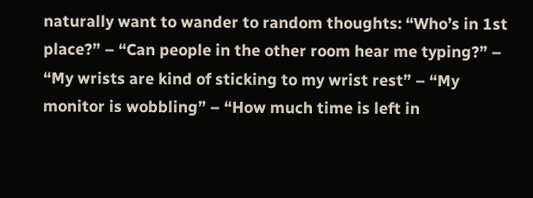naturally want to wander to random thoughts: “Who’s in 1st place?” – “Can people in the other room hear me typing?” – “My wrists are kind of sticking to my wrist rest” – “My monitor is wobbling” – “How much time is left in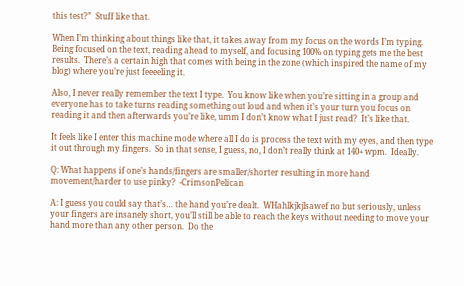this test?”  Stuff like that.

When I’m thinking about things like that, it takes away from my focus on the words I’m typing.  Being focused on the text, reading ahead to myself, and focusing 100% on typing gets me the best results.  There’s a certain high that comes with being in the zone (which inspired the name of my blog) where you’re just feeeeling it.

Also, I never really remember the text I type.  You know like when you’re sitting in a group and everyone has to take turns reading something out loud and when it’s your turn you focus on reading it and then afterwards you’re like, umm I don’t know what I just read?  It’s like that.

It feels like I enter this machine mode where all I do is process the text with my eyes, and then type it out through my fingers.  So in that sense, I guess, no, I don’t really think at 140+ wpm.  Ideally.

Q: What happens if one’s hands/fingers are smaller/shorter resulting in more hand movement/harder to use pinky?  -CrimsonPelican

A: I guess you could say that’s… the hand you’re dealt.  WHahlkjkjlsawef no but seriously, unless your fingers are insanely short, you’ll still be able to reach the keys without needing to move your hand more than any other person.  Do the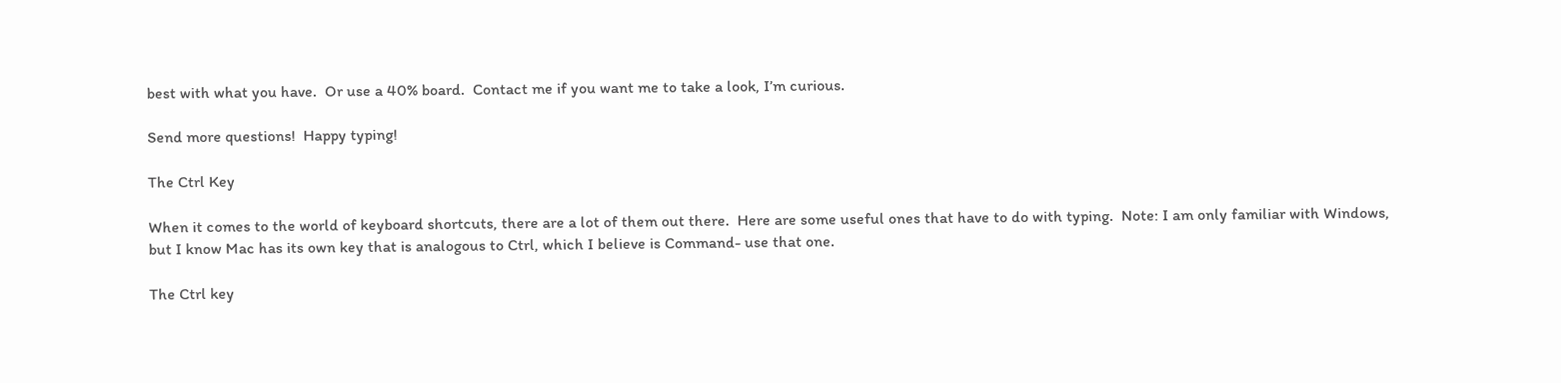best with what you have.  Or use a 40% board.  Contact me if you want me to take a look, I’m curious.

Send more questions!  Happy typing!

The Ctrl Key

When it comes to the world of keyboard shortcuts, there are a lot of them out there.  Here are some useful ones that have to do with typing.  Note: I am only familiar with Windows, but I know Mac has its own key that is analogous to Ctrl, which I believe is Command- use that one.

The Ctrl key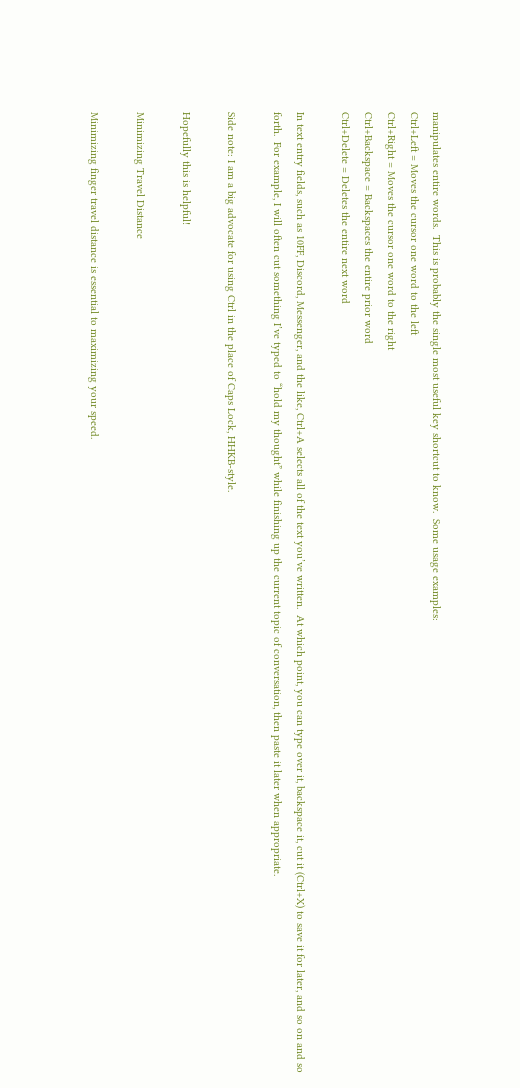manipulates entire words.  This is probably the single most useful key shortcut to know.  Some usage examples:
Ctrl+Left = Moves the cursor one word to the left
Ctrl+Right = Moves the cursor one word to the right
Ctrl+Backspace = Backspaces the entire prior word
Ctrl+Delete = Deletes the entire next word

In text entry fields, such as 10FF, Discord, Messenger, and the like, Ctrl+A selects all of the text you’ve written.  At which point, you can type over it, backspace it, cut it (Ctrl+X) to save it for later, and so on and so forth.  For example, I will often cut something I’ve typed to “hold my thought” while finishing up the current topic of conversation, then paste it later when appropriate.

Side note: I am a big advocate for using Ctrl in the place of Caps Lock, HHKB-style.

Hopefully this is helpful!

Minimizing Travel Distance

Minimizing finger travel distance is essential to maximizing your speed.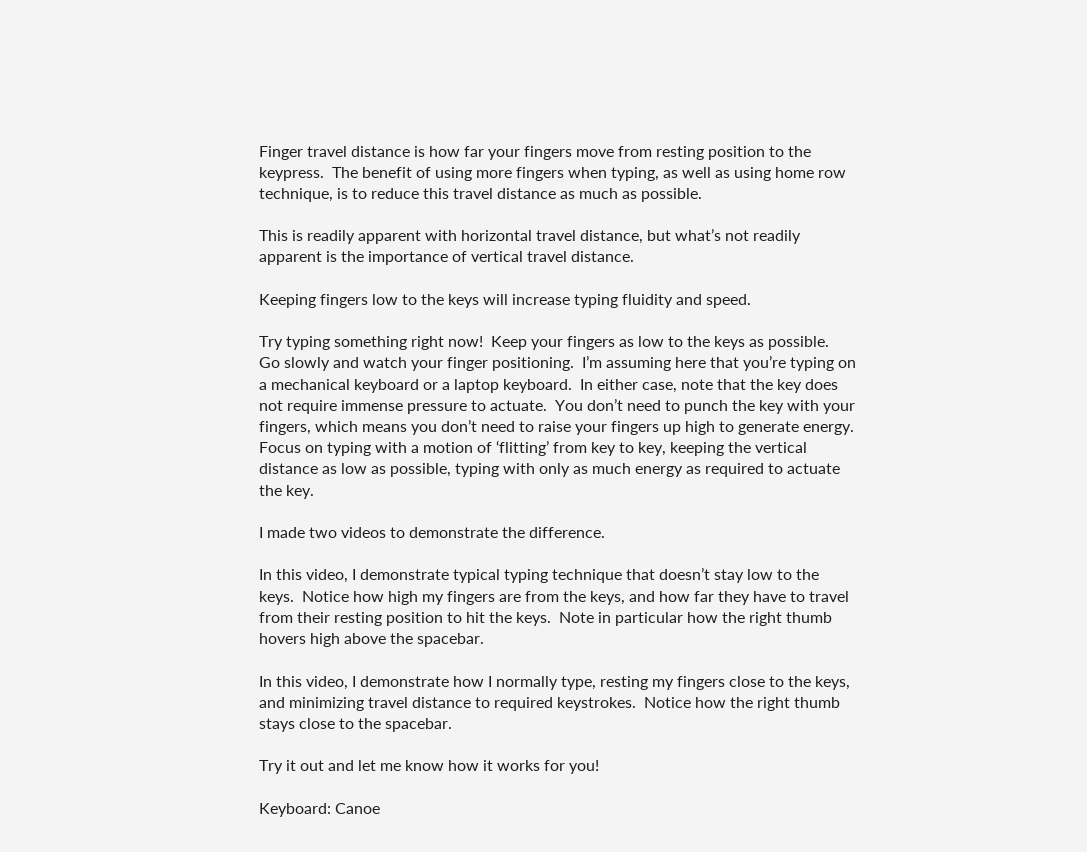Finger travel distance is how far your fingers move from resting position to the keypress.  The benefit of using more fingers when typing, as well as using home row technique, is to reduce this travel distance as much as possible.

This is readily apparent with horizontal travel distance, but what’s not readily apparent is the importance of vertical travel distance.

Keeping fingers low to the keys will increase typing fluidity and speed.

Try typing something right now!  Keep your fingers as low to the keys as possible.  Go slowly and watch your finger positioning.  I’m assuming here that you’re typing on a mechanical keyboard or a laptop keyboard.  In either case, note that the key does not require immense pressure to actuate.  You don’t need to punch the key with your fingers, which means you don’t need to raise your fingers up high to generate energy.  Focus on typing with a motion of ‘flitting’ from key to key, keeping the vertical distance as low as possible, typing with only as much energy as required to actuate the key.

I made two videos to demonstrate the difference.

In this video, I demonstrate typical typing technique that doesn’t stay low to the keys.  Notice how high my fingers are from the keys, and how far they have to travel from their resting position to hit the keys.  Note in particular how the right thumb hovers high above the spacebar.

In this video, I demonstrate how I normally type, resting my fingers close to the keys, and minimizing travel distance to required keystrokes.  Notice how the right thumb stays close to the spacebar.

Try it out and let me know how it works for you!

Keyboard: Canoe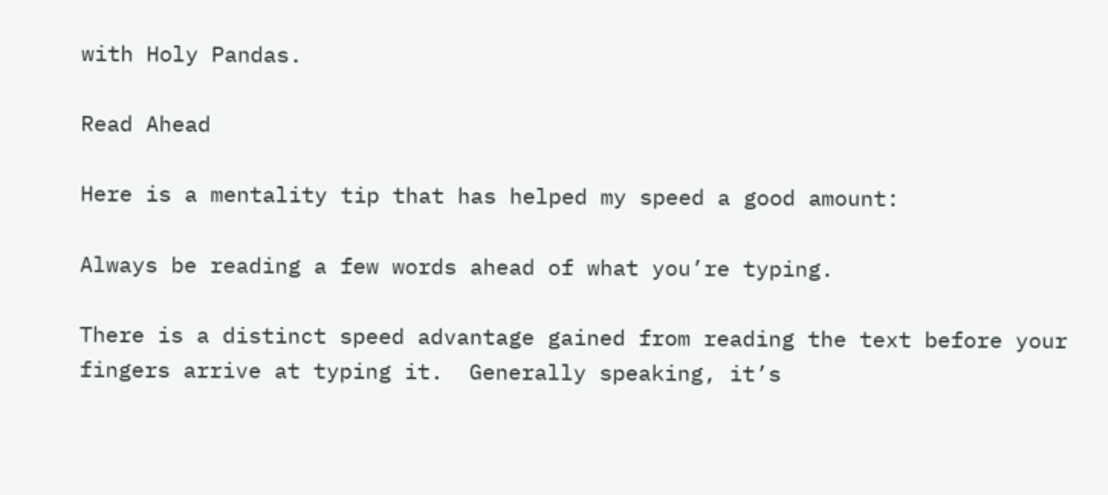with Holy Pandas.

Read Ahead

Here is a mentality tip that has helped my speed a good amount:

Always be reading a few words ahead of what you’re typing.

There is a distinct speed advantage gained from reading the text before your fingers arrive at typing it.  Generally speaking, it’s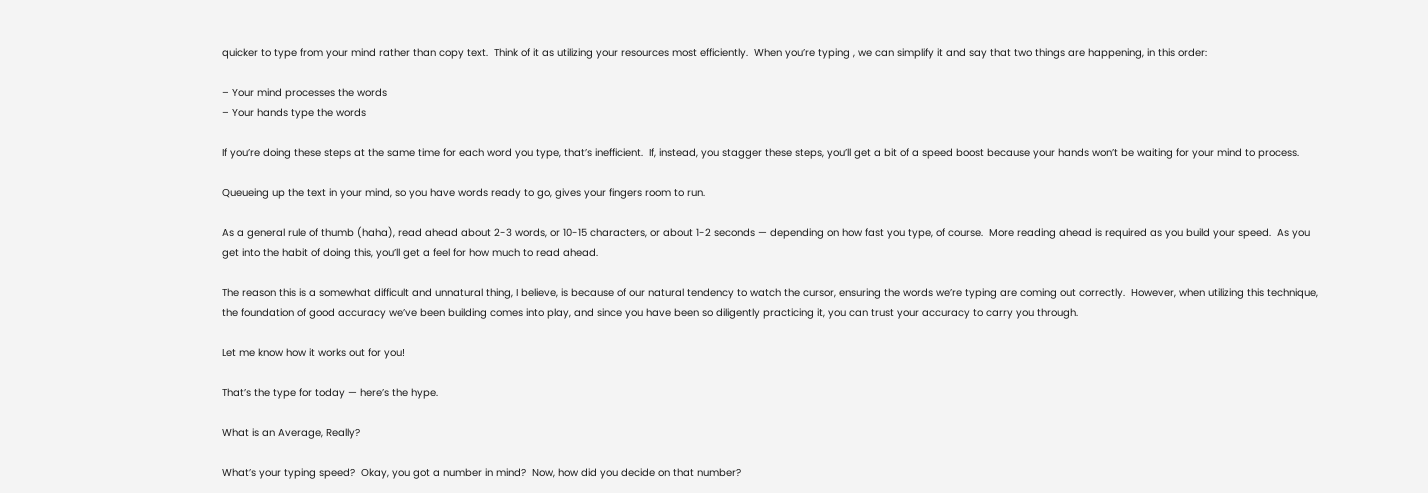quicker to type from your mind rather than copy text.  Think of it as utilizing your resources most efficiently.  When you’re typing , we can simplify it and say that two things are happening, in this order:

– Your mind processes the words
– Your hands type the words

If you’re doing these steps at the same time for each word you type, that’s inefficient.  If, instead, you stagger these steps, you’ll get a bit of a speed boost because your hands won’t be waiting for your mind to process.

Queueing up the text in your mind, so you have words ready to go, gives your fingers room to run.

As a general rule of thumb (haha), read ahead about 2-3 words, or 10-15 characters, or about 1-2 seconds — depending on how fast you type, of course.  More reading ahead is required as you build your speed.  As you get into the habit of doing this, you’ll get a feel for how much to read ahead.

The reason this is a somewhat difficult and unnatural thing, I believe, is because of our natural tendency to watch the cursor, ensuring the words we’re typing are coming out correctly.  However, when utilizing this technique, the foundation of good accuracy we’ve been building comes into play, and since you have been so diligently practicing it, you can trust your accuracy to carry you through.

Let me know how it works out for you!

That’s the type for today — here’s the hype.

What is an Average, Really?

What’s your typing speed?  Okay, you got a number in mind?  Now, how did you decide on that number?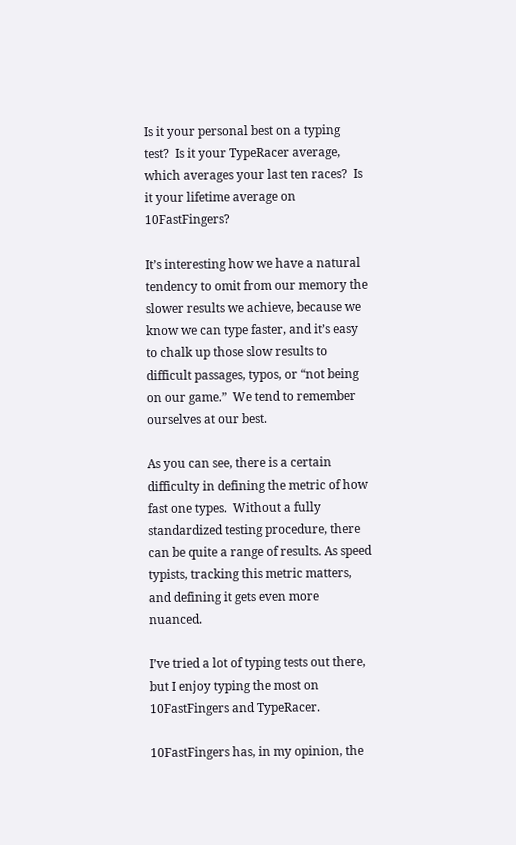Is it your personal best on a typing test?  Is it your TypeRacer average, which averages your last ten races?  Is it your lifetime average on 10FastFingers?

It’s interesting how we have a natural tendency to omit from our memory the slower results we achieve, because we know we can type faster, and it’s easy to chalk up those slow results to difficult passages, typos, or “not being on our game.”  We tend to remember ourselves at our best.

As you can see, there is a certain difficulty in defining the metric of how fast one types.  Without a fully standardized testing procedure, there can be quite a range of results. As speed typists, tracking this metric matters, and defining it gets even more nuanced.

I’ve tried a lot of typing tests out there, but I enjoy typing the most on 10FastFingers and TypeRacer.

10FastFingers has, in my opinion, the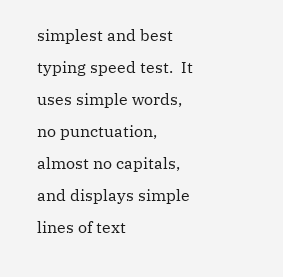simplest and best typing speed test.  It uses simple words, no punctuation, almost no capitals, and displays simple lines of text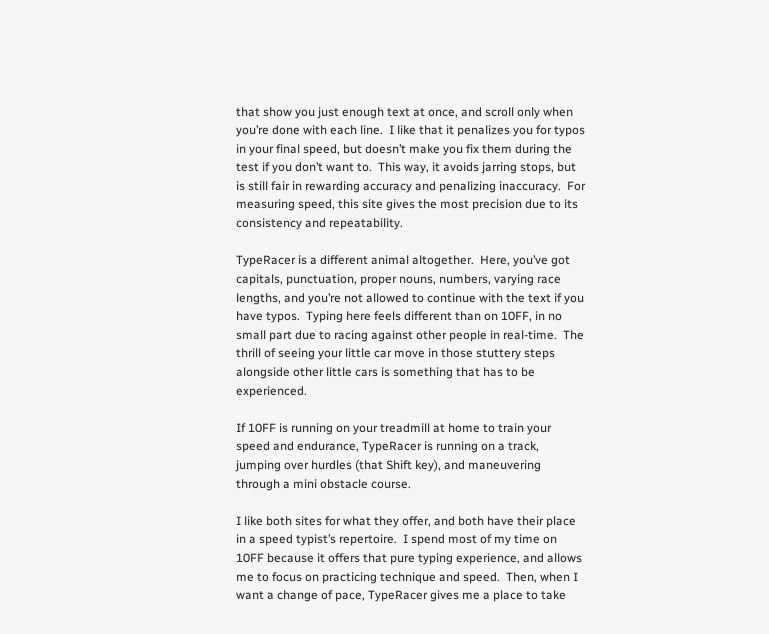that show you just enough text at once, and scroll only when you’re done with each line.  I like that it penalizes you for typos in your final speed, but doesn’t make you fix them during the test if you don’t want to.  This way, it avoids jarring stops, but is still fair in rewarding accuracy and penalizing inaccuracy.  For measuring speed, this site gives the most precision due to its consistency and repeatability.

TypeRacer is a different animal altogether.  Here, you’ve got capitals, punctuation, proper nouns, numbers, varying race lengths, and you’re not allowed to continue with the text if you have typos.  Typing here feels different than on 10FF, in no small part due to racing against other people in real-time.  The thrill of seeing your little car move in those stuttery steps alongside other little cars is something that has to be experienced.

If 10FF is running on your treadmill at home to train your speed and endurance, TypeRacer is running on a track, jumping over hurdles (that Shift key), and maneuvering through a mini obstacle course.

I like both sites for what they offer, and both have their place in a speed typist’s repertoire.  I spend most of my time on 10FF because it offers that pure typing experience, and allows me to focus on practicing technique and speed.  Then, when I want a change of pace, TypeRacer gives me a place to take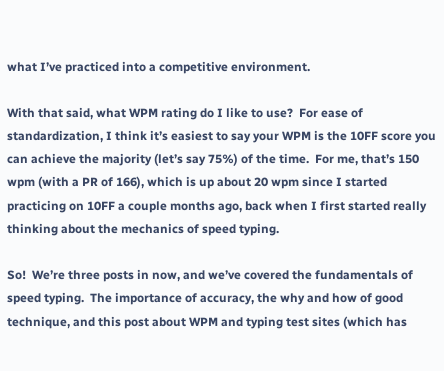what I’ve practiced into a competitive environment.

With that said, what WPM rating do I like to use?  For ease of standardization, I think it’s easiest to say your WPM is the 10FF score you can achieve the majority (let’s say 75%) of the time.  For me, that’s 150 wpm (with a PR of 166), which is up about 20 wpm since I started practicing on 10FF a couple months ago, back when I first started really thinking about the mechanics of speed typing.

So!  We’re three posts in now, and we’ve covered the fundamentals of speed typing.  The importance of accuracy, the why and how of good technique, and this post about WPM and typing test sites (which has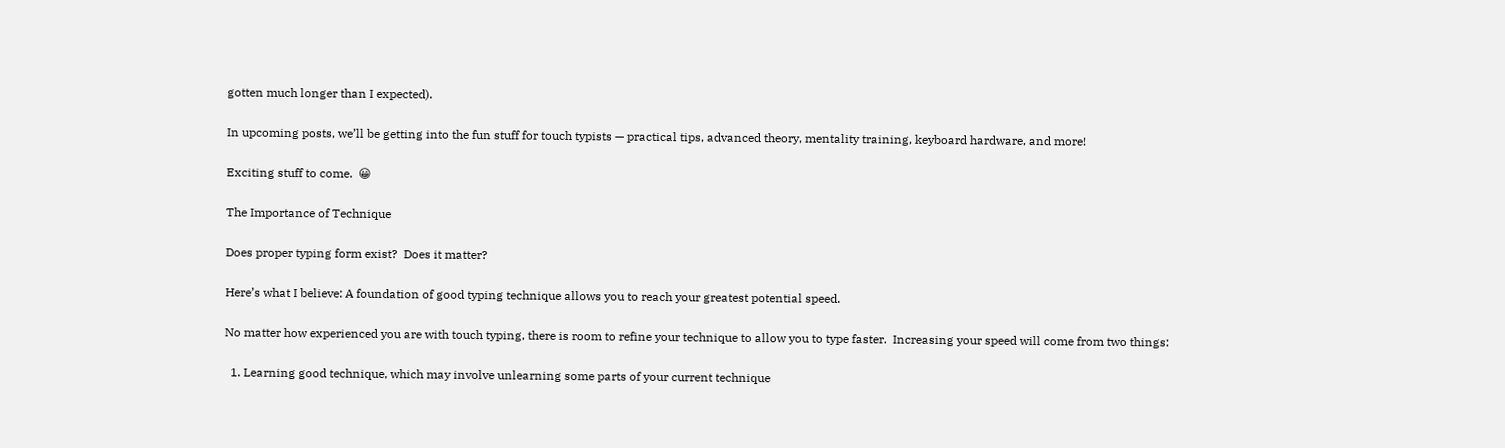gotten much longer than I expected).

In upcoming posts, we’ll be getting into the fun stuff for touch typists — practical tips, advanced theory, mentality training, keyboard hardware, and more!

Exciting stuff to come.  😀

The Importance of Technique

Does proper typing form exist?  Does it matter?

Here’s what I believe: A foundation of good typing technique allows you to reach your greatest potential speed.

No matter how experienced you are with touch typing, there is room to refine your technique to allow you to type faster.  Increasing your speed will come from two things:

  1. Learning good technique, which may involve unlearning some parts of your current technique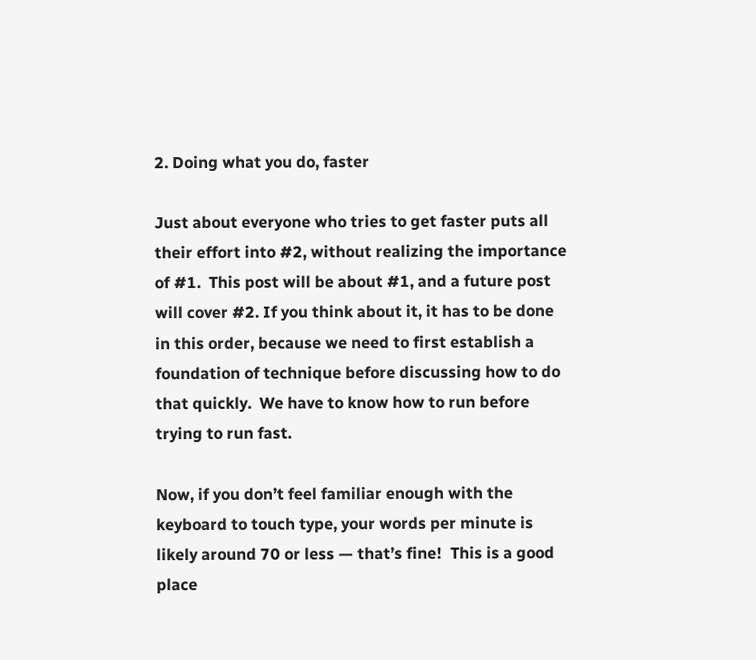2. Doing what you do, faster

Just about everyone who tries to get faster puts all their effort into #2, without realizing the importance of #1.  This post will be about #1, and a future post will cover #2. If you think about it, it has to be done in this order, because we need to first establish a foundation of technique before discussing how to do that quickly.  We have to know how to run before trying to run fast.

Now, if you don’t feel familiar enough with the keyboard to touch type, your words per minute is likely around 70 or less — that’s fine!  This is a good place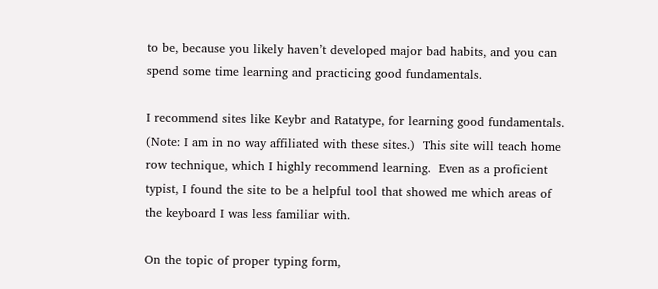to be, because you likely haven’t developed major bad habits, and you can spend some time learning and practicing good fundamentals.

I recommend sites like Keybr and Ratatype, for learning good fundamentals.  (Note: I am in no way affiliated with these sites.)  This site will teach home row technique, which I highly recommend learning.  Even as a proficient typist, I found the site to be a helpful tool that showed me which areas of the keyboard I was less familiar with.

On the topic of proper typing form,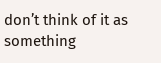don’t think of it as something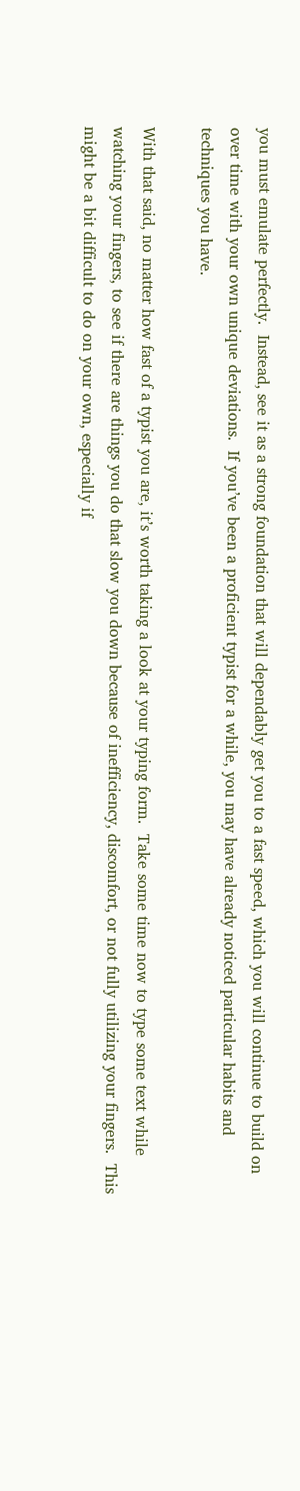you must emulate perfectly.  Instead, see it as a strong foundation that will dependably get you to a fast speed, which you will continue to build on over time with your own unique deviations.  If you’ve been a proficient typist for a while, you may have already noticed particular habits and techniques you have.

With that said, no matter how fast of a typist you are, it’s worth taking a look at your typing form.  Take some time now to type some text while watching your fingers, to see if there are things you do that slow you down because of inefficiency, discomfort, or not fully utilizing your fingers.  This might be a bit difficult to do on your own, especially if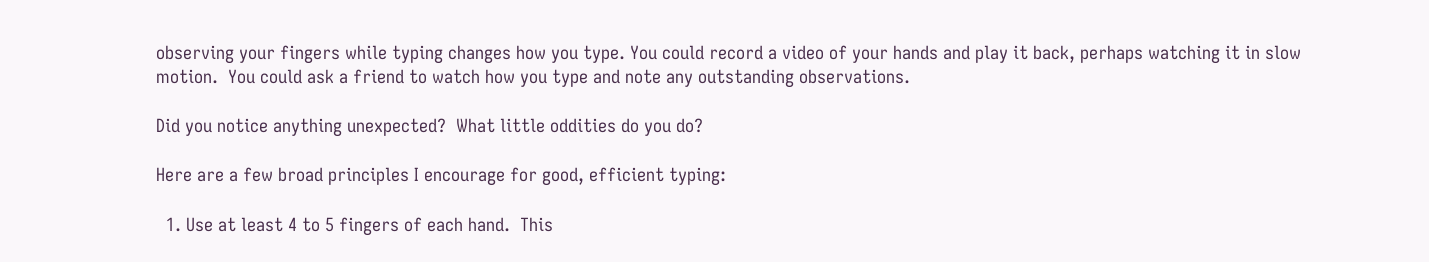observing your fingers while typing changes how you type. You could record a video of your hands and play it back, perhaps watching it in slow motion.  You could ask a friend to watch how you type and note any outstanding observations.

Did you notice anything unexpected?  What little oddities do you do?

Here are a few broad principles I encourage for good, efficient typing:

  1. Use at least 4 to 5 fingers of each hand.  This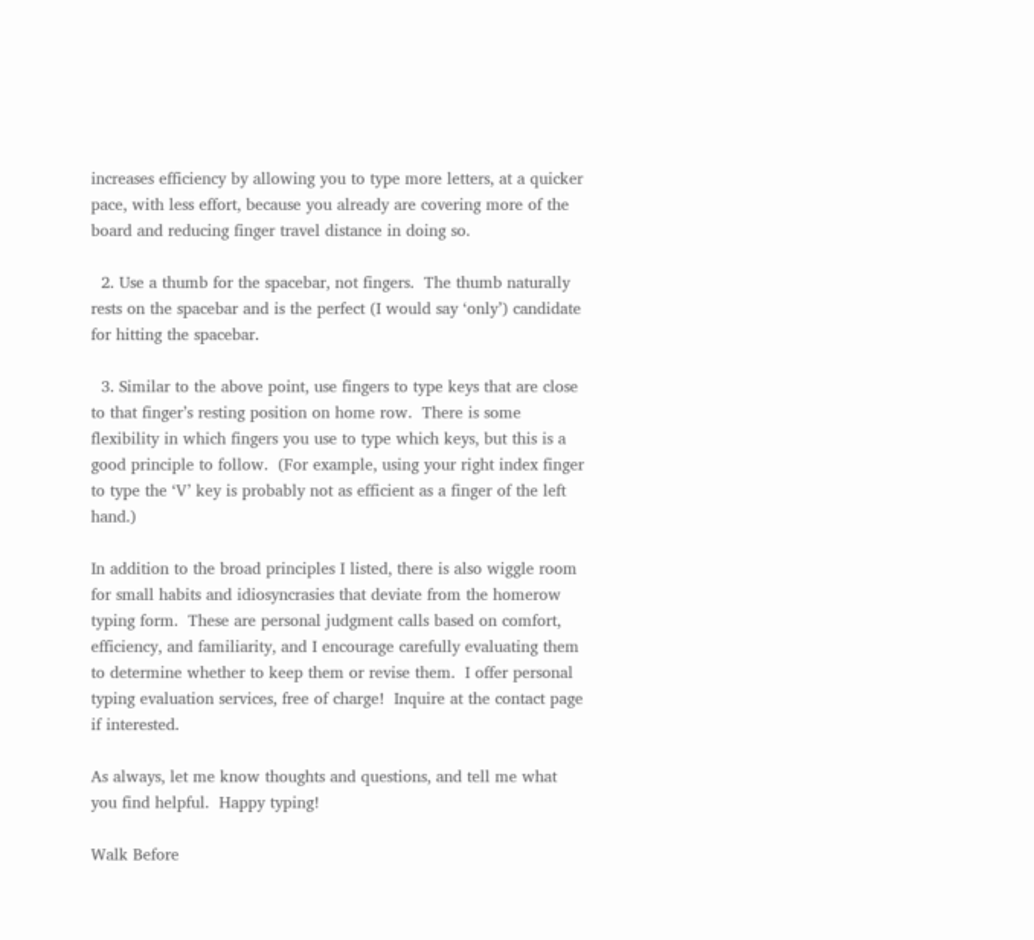increases efficiency by allowing you to type more letters, at a quicker pace, with less effort, because you already are covering more of the board and reducing finger travel distance in doing so.

  2. Use a thumb for the spacebar, not fingers.  The thumb naturally rests on the spacebar and is the perfect (I would say ‘only’) candidate for hitting the spacebar.

  3. Similar to the above point, use fingers to type keys that are close to that finger’s resting position on home row.  There is some flexibility in which fingers you use to type which keys, but this is a good principle to follow.  (For example, using your right index finger to type the ‘V’ key is probably not as efficient as a finger of the left hand.)

In addition to the broad principles I listed, there is also wiggle room for small habits and idiosyncrasies that deviate from the homerow typing form.  These are personal judgment calls based on comfort, efficiency, and familiarity, and I encourage carefully evaluating them to determine whether to keep them or revise them.  I offer personal typing evaluation services, free of charge!  Inquire at the contact page if interested.

As always, let me know thoughts and questions, and tell me what you find helpful.  Happy typing!

Walk Before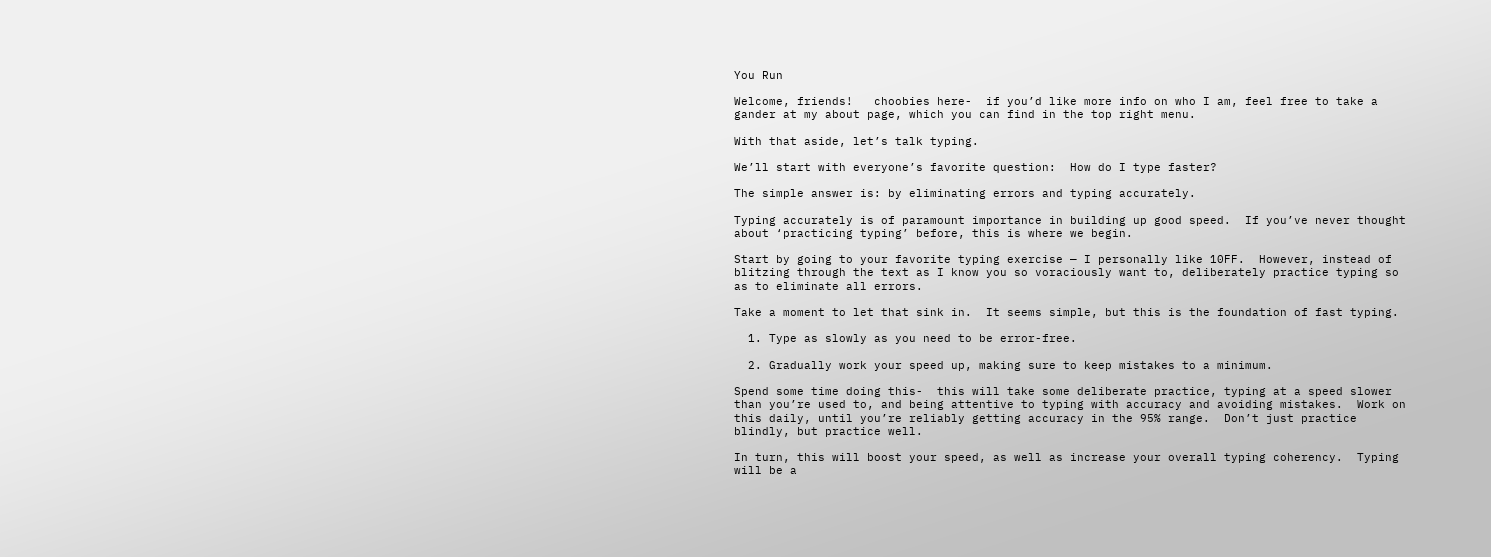You Run

Welcome, friends!   choobies here-  if you’d like more info on who I am, feel free to take a gander at my about page, which you can find in the top right menu.

With that aside, let’s talk typing.

We’ll start with everyone’s favorite question:  How do I type faster?

The simple answer is: by eliminating errors and typing accurately.

Typing accurately is of paramount importance in building up good speed.  If you’ve never thought about ‘practicing typing’ before, this is where we begin.

Start by going to your favorite typing exercise — I personally like 10FF.  However, instead of blitzing through the text as I know you so voraciously want to, deliberately practice typing so as to eliminate all errors.

Take a moment to let that sink in.  It seems simple, but this is the foundation of fast typing.

  1. Type as slowly as you need to be error-free.

  2. Gradually work your speed up, making sure to keep mistakes to a minimum.

Spend some time doing this-  this will take some deliberate practice, typing at a speed slower than you’re used to, and being attentive to typing with accuracy and avoiding mistakes.  Work on this daily, until you’re reliably getting accuracy in the 95% range.  Don’t just practice blindly, but practice well.

In turn, this will boost your speed, as well as increase your overall typing coherency.  Typing will be a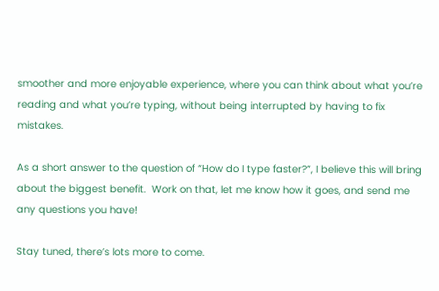smoother and more enjoyable experience, where you can think about what you’re reading and what you’re typing, without being interrupted by having to fix mistakes.

As a short answer to the question of “How do I type faster?”, I believe this will bring about the biggest benefit.  Work on that, let me know how it goes, and send me any questions you have!

Stay tuned, there’s lots more to come.